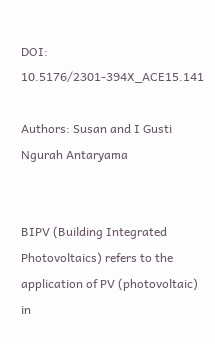DOI: 10.5176/2301-394X_ACE15.141

Authors: Susan and I Gusti Ngurah Antaryama


BIPV (Building Integrated Photovoltaics) refers to the application of PV (photovoltaic) in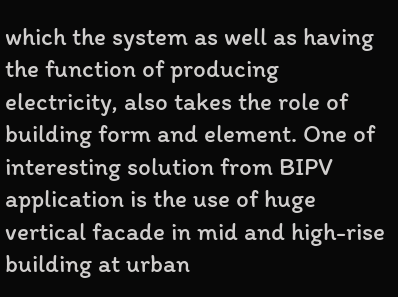which the system as well as having the function of producing electricity, also takes the role of building form and element. One of interesting solution from BIPV application is the use of huge vertical facade in mid and high-rise building at urban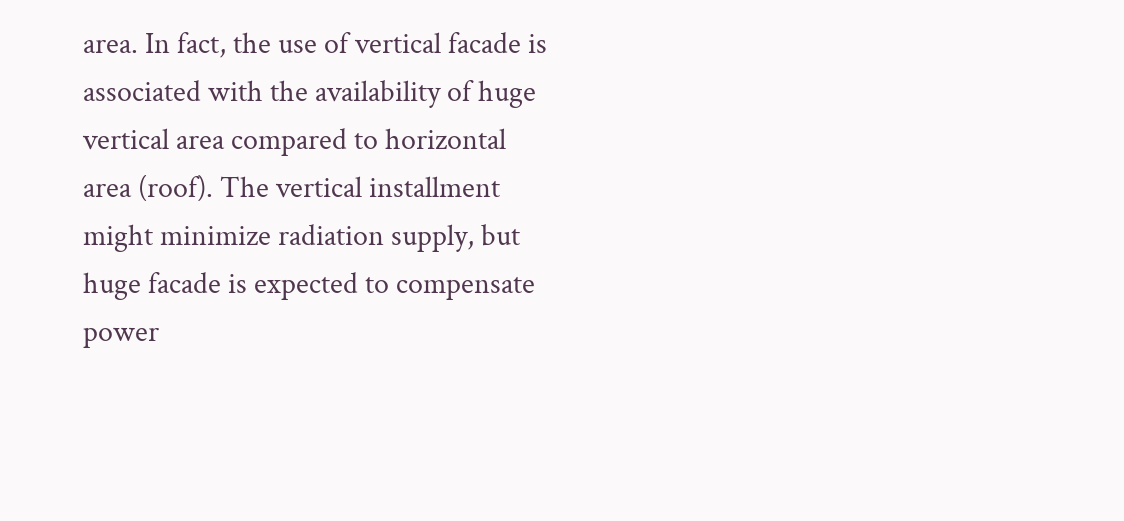area. In fact, the use of vertical facade is associated with the availability of huge vertical area compared to horizontal area (roof). The vertical installment might minimize radiation supply, but huge facade is expected to compensate power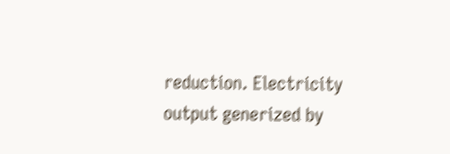reduction. Electricity output generized by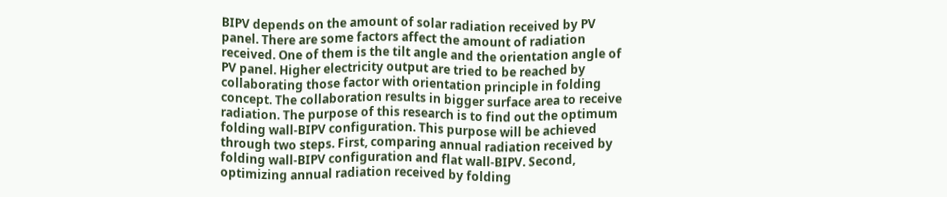BIPV depends on the amount of solar radiation received by PV panel. There are some factors affect the amount of radiation received. One of them is the tilt angle and the orientation angle of PV panel. Higher electricity output are tried to be reached by collaborating those factor with orientation principle in folding concept. The collaboration results in bigger surface area to receive radiation. The purpose of this research is to find out the optimum folding wall-BIPV configuration. This purpose will be achieved through two steps. First, comparing annual radiation received by folding wall-BIPV configuration and flat wall-BIPV. Second, optimizing annual radiation received by folding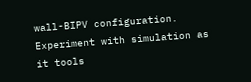wall-BIPV configuration. Experiment with simulation as it tools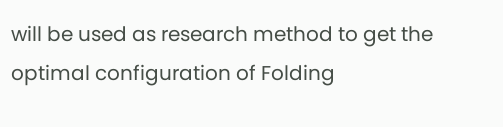will be used as research method to get the optimal configuration of Folding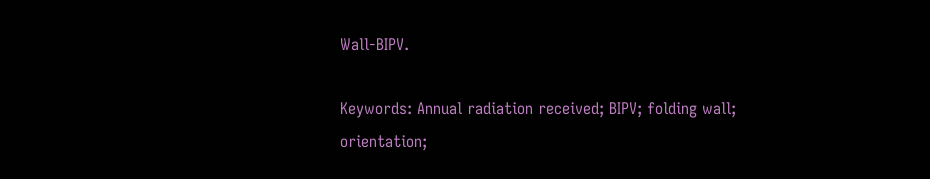Wall-BIPV.

Keywords: Annual radiation received; BIPV; folding wall; orientation;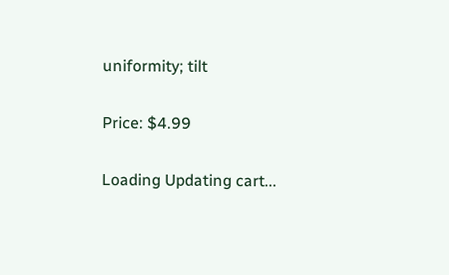uniformity; tilt

Price: $4.99

Loading Updating cart...